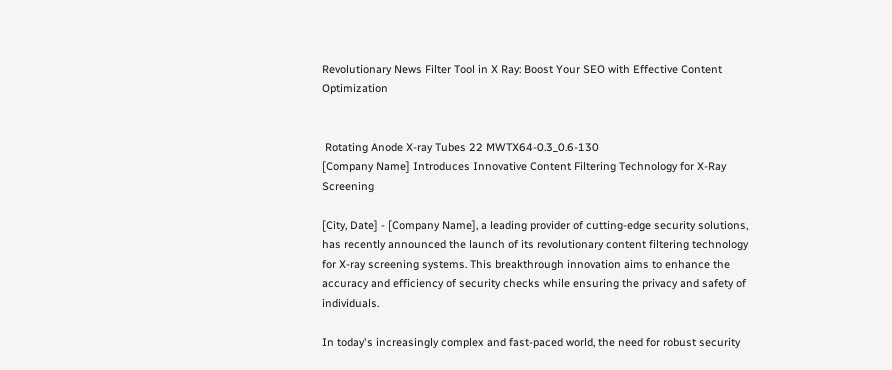Revolutionary News Filter Tool in X Ray: Boost Your SEO with Effective Content Optimization


 Rotating Anode X-ray Tubes 22 MWTX64-0.3_0.6-130
[Company Name] Introduces Innovative Content Filtering Technology for X-Ray Screening

[City, Date] - [Company Name], a leading provider of cutting-edge security solutions, has recently announced the launch of its revolutionary content filtering technology for X-ray screening systems. This breakthrough innovation aims to enhance the accuracy and efficiency of security checks while ensuring the privacy and safety of individuals.

In today's increasingly complex and fast-paced world, the need for robust security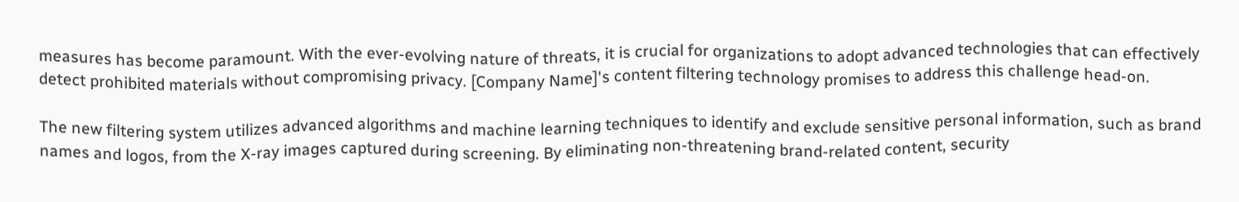measures has become paramount. With the ever-evolving nature of threats, it is crucial for organizations to adopt advanced technologies that can effectively detect prohibited materials without compromising privacy. [Company Name]'s content filtering technology promises to address this challenge head-on.

The new filtering system utilizes advanced algorithms and machine learning techniques to identify and exclude sensitive personal information, such as brand names and logos, from the X-ray images captured during screening. By eliminating non-threatening brand-related content, security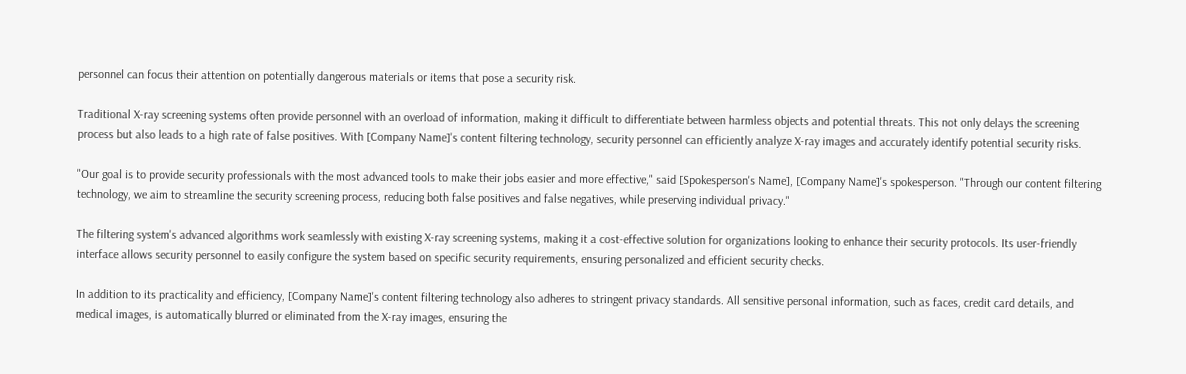personnel can focus their attention on potentially dangerous materials or items that pose a security risk.

Traditional X-ray screening systems often provide personnel with an overload of information, making it difficult to differentiate between harmless objects and potential threats. This not only delays the screening process but also leads to a high rate of false positives. With [Company Name]'s content filtering technology, security personnel can efficiently analyze X-ray images and accurately identify potential security risks.

"Our goal is to provide security professionals with the most advanced tools to make their jobs easier and more effective," said [Spokesperson's Name], [Company Name]'s spokesperson. "Through our content filtering technology, we aim to streamline the security screening process, reducing both false positives and false negatives, while preserving individual privacy."

The filtering system's advanced algorithms work seamlessly with existing X-ray screening systems, making it a cost-effective solution for organizations looking to enhance their security protocols. Its user-friendly interface allows security personnel to easily configure the system based on specific security requirements, ensuring personalized and efficient security checks.

In addition to its practicality and efficiency, [Company Name]'s content filtering technology also adheres to stringent privacy standards. All sensitive personal information, such as faces, credit card details, and medical images, is automatically blurred or eliminated from the X-ray images, ensuring the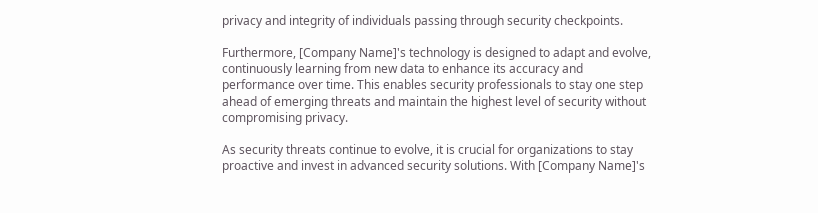privacy and integrity of individuals passing through security checkpoints.

Furthermore, [Company Name]'s technology is designed to adapt and evolve, continuously learning from new data to enhance its accuracy and performance over time. This enables security professionals to stay one step ahead of emerging threats and maintain the highest level of security without compromising privacy.

As security threats continue to evolve, it is crucial for organizations to stay proactive and invest in advanced security solutions. With [Company Name]'s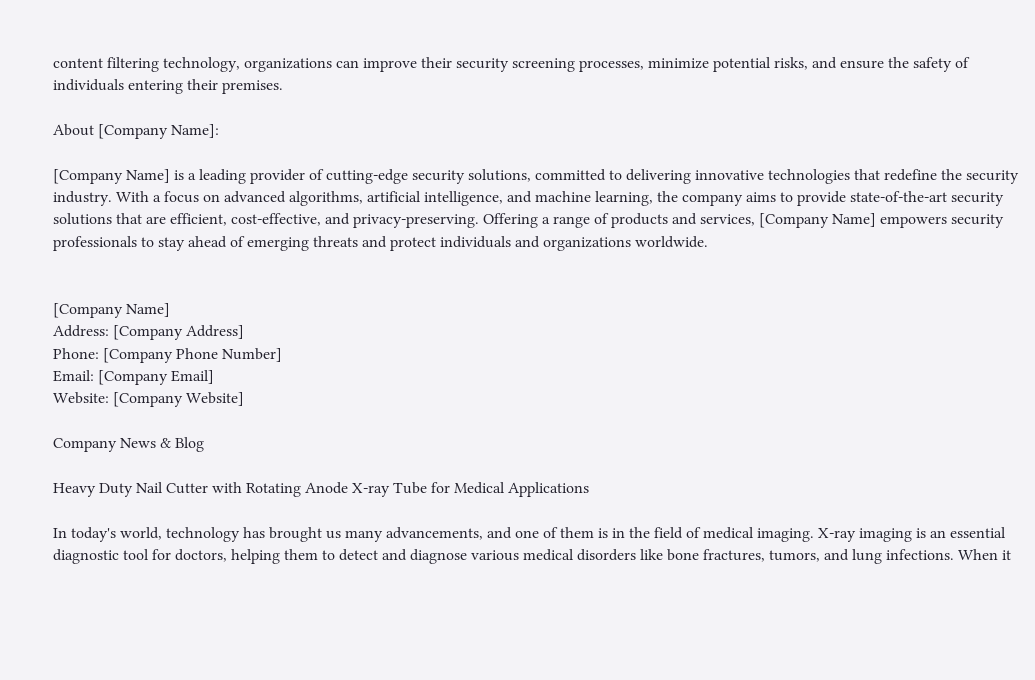content filtering technology, organizations can improve their security screening processes, minimize potential risks, and ensure the safety of individuals entering their premises.

About [Company Name]:

[Company Name] is a leading provider of cutting-edge security solutions, committed to delivering innovative technologies that redefine the security industry. With a focus on advanced algorithms, artificial intelligence, and machine learning, the company aims to provide state-of-the-art security solutions that are efficient, cost-effective, and privacy-preserving. Offering a range of products and services, [Company Name] empowers security professionals to stay ahead of emerging threats and protect individuals and organizations worldwide.


[Company Name]
Address: [Company Address]
Phone: [Company Phone Number]
Email: [Company Email]
Website: [Company Website]

Company News & Blog

Heavy Duty Nail Cutter with Rotating Anode X-ray Tube for Medical Applications

In today's world, technology has brought us many advancements, and one of them is in the field of medical imaging. X-ray imaging is an essential diagnostic tool for doctors, helping them to detect and diagnose various medical disorders like bone fractures, tumors, and lung infections. When it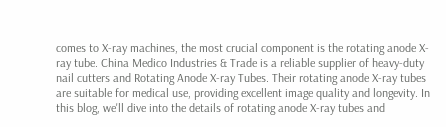comes to X-ray machines, the most crucial component is the rotating anode X-ray tube. China Medico Industries & Trade is a reliable supplier of heavy-duty nail cutters and Rotating Anode X-ray Tubes. Their rotating anode X-ray tubes are suitable for medical use, providing excellent image quality and longevity. In this blog, we'll dive into the details of rotating anode X-ray tubes and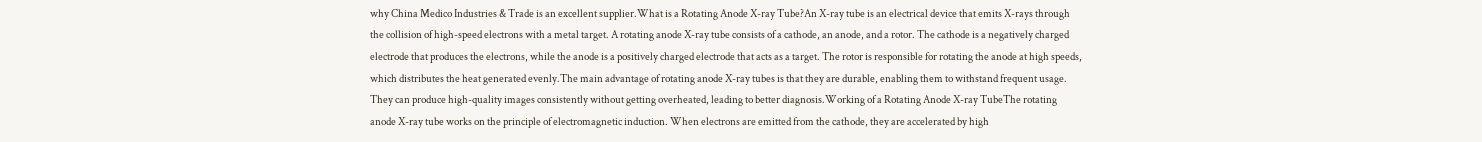why China Medico Industries & Trade is an excellent supplier.What is a Rotating Anode X-ray Tube?An X-ray tube is an electrical device that emits X-rays through the collision of high-speed electrons with a metal target. A rotating anode X-ray tube consists of a cathode, an anode, and a rotor. The cathode is a negatively charged electrode that produces the electrons, while the anode is a positively charged electrode that acts as a target. The rotor is responsible for rotating the anode at high speeds, which distributes the heat generated evenly.The main advantage of rotating anode X-ray tubes is that they are durable, enabling them to withstand frequent usage. They can produce high-quality images consistently without getting overheated, leading to better diagnosis.Working of a Rotating Anode X-ray TubeThe rotating anode X-ray tube works on the principle of electromagnetic induction. When electrons are emitted from the cathode, they are accelerated by high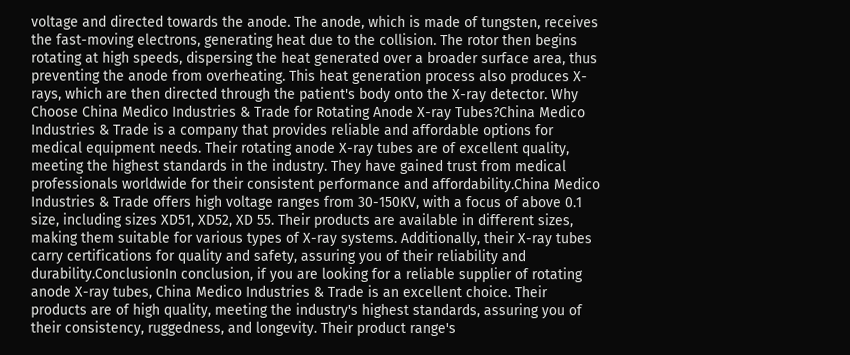voltage and directed towards the anode. The anode, which is made of tungsten, receives the fast-moving electrons, generating heat due to the collision. The rotor then begins rotating at high speeds, dispersing the heat generated over a broader surface area, thus preventing the anode from overheating. This heat generation process also produces X-rays, which are then directed through the patient's body onto the X-ray detector. Why Choose China Medico Industries & Trade for Rotating Anode X-ray Tubes?China Medico Industries & Trade is a company that provides reliable and affordable options for medical equipment needs. Their rotating anode X-ray tubes are of excellent quality, meeting the highest standards in the industry. They have gained trust from medical professionals worldwide for their consistent performance and affordability.China Medico Industries & Trade offers high voltage ranges from 30-150KV, with a focus of above 0.1 size, including sizes XD51, XD52, XD 55. Their products are available in different sizes, making them suitable for various types of X-ray systems. Additionally, their X-ray tubes carry certifications for quality and safety, assuring you of their reliability and durability.ConclusionIn conclusion, if you are looking for a reliable supplier of rotating anode X-ray tubes, China Medico Industries & Trade is an excellent choice. Their products are of high quality, meeting the industry's highest standards, assuring you of their consistency, ruggedness, and longevity. Their product range's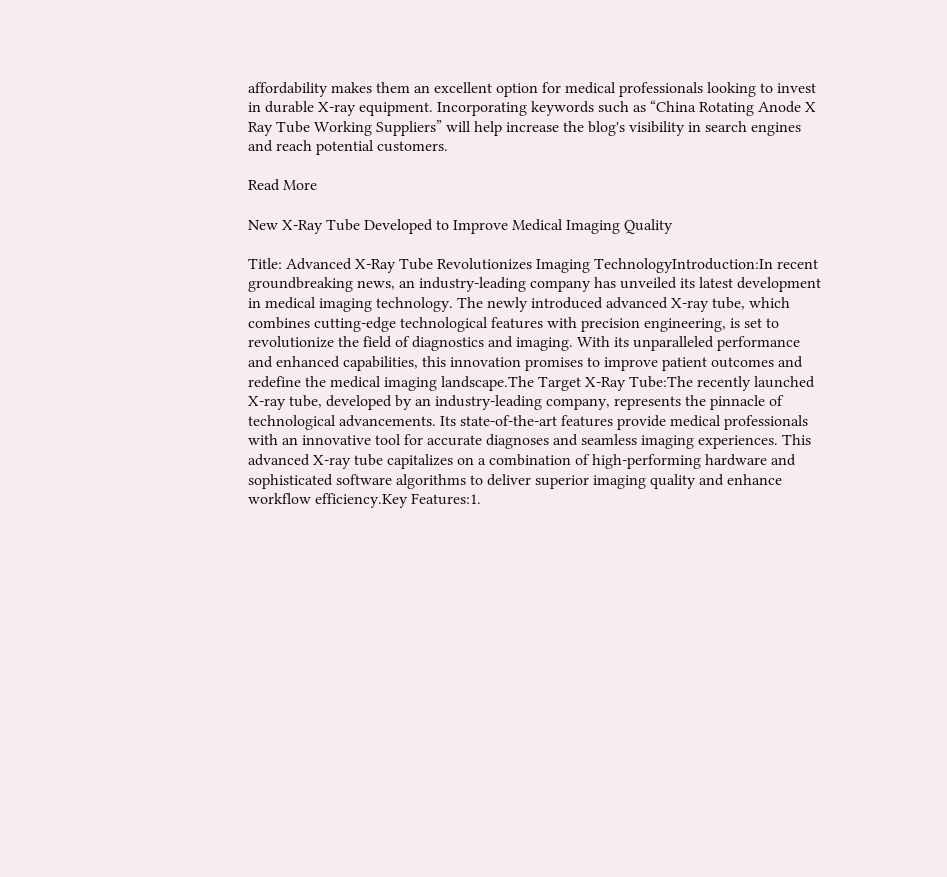affordability makes them an excellent option for medical professionals looking to invest in durable X-ray equipment. Incorporating keywords such as “China Rotating Anode X Ray Tube Working Suppliers” will help increase the blog's visibility in search engines and reach potential customers.

Read More

New X-Ray Tube Developed to Improve Medical Imaging Quality

Title: Advanced X-Ray Tube Revolutionizes Imaging TechnologyIntroduction:In recent groundbreaking news, an industry-leading company has unveiled its latest development in medical imaging technology. The newly introduced advanced X-ray tube, which combines cutting-edge technological features with precision engineering, is set to revolutionize the field of diagnostics and imaging. With its unparalleled performance and enhanced capabilities, this innovation promises to improve patient outcomes and redefine the medical imaging landscape.The Target X-Ray Tube:The recently launched X-ray tube, developed by an industry-leading company, represents the pinnacle of technological advancements. Its state-of-the-art features provide medical professionals with an innovative tool for accurate diagnoses and seamless imaging experiences. This advanced X-ray tube capitalizes on a combination of high-performing hardware and sophisticated software algorithms to deliver superior imaging quality and enhance workflow efficiency.Key Features:1.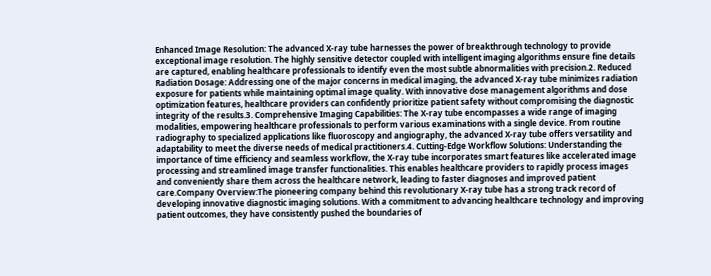Enhanced Image Resolution: The advanced X-ray tube harnesses the power of breakthrough technology to provide exceptional image resolution. The highly sensitive detector coupled with intelligent imaging algorithms ensure fine details are captured, enabling healthcare professionals to identify even the most subtle abnormalities with precision.2. Reduced Radiation Dosage: Addressing one of the major concerns in medical imaging, the advanced X-ray tube minimizes radiation exposure for patients while maintaining optimal image quality. With innovative dose management algorithms and dose optimization features, healthcare providers can confidently prioritize patient safety without compromising the diagnostic integrity of the results.3. Comprehensive Imaging Capabilities: The X-ray tube encompasses a wide range of imaging modalities, empowering healthcare professionals to perform various examinations with a single device. From routine radiography to specialized applications like fluoroscopy and angiography, the advanced X-ray tube offers versatility and adaptability to meet the diverse needs of medical practitioners.4. Cutting-Edge Workflow Solutions: Understanding the importance of time efficiency and seamless workflow, the X-ray tube incorporates smart features like accelerated image processing and streamlined image transfer functionalities. This enables healthcare providers to rapidly process images and conveniently share them across the healthcare network, leading to faster diagnoses and improved patient care.Company Overview:The pioneering company behind this revolutionary X-ray tube has a strong track record of developing innovative diagnostic imaging solutions. With a commitment to advancing healthcare technology and improving patient outcomes, they have consistently pushed the boundaries of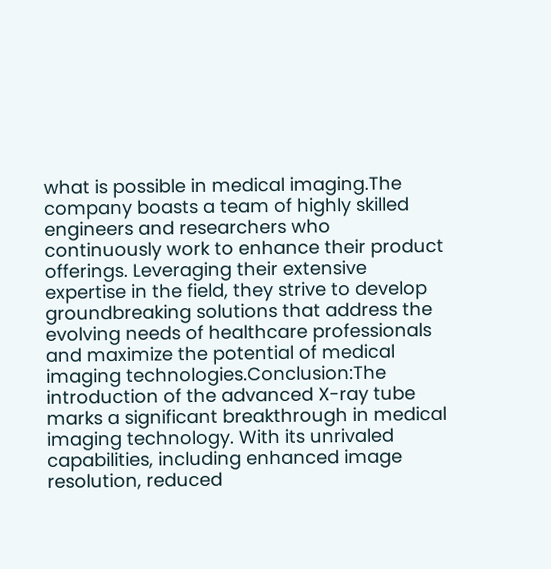what is possible in medical imaging.The company boasts a team of highly skilled engineers and researchers who continuously work to enhance their product offerings. Leveraging their extensive expertise in the field, they strive to develop groundbreaking solutions that address the evolving needs of healthcare professionals and maximize the potential of medical imaging technologies.Conclusion:The introduction of the advanced X-ray tube marks a significant breakthrough in medical imaging technology. With its unrivaled capabilities, including enhanced image resolution, reduced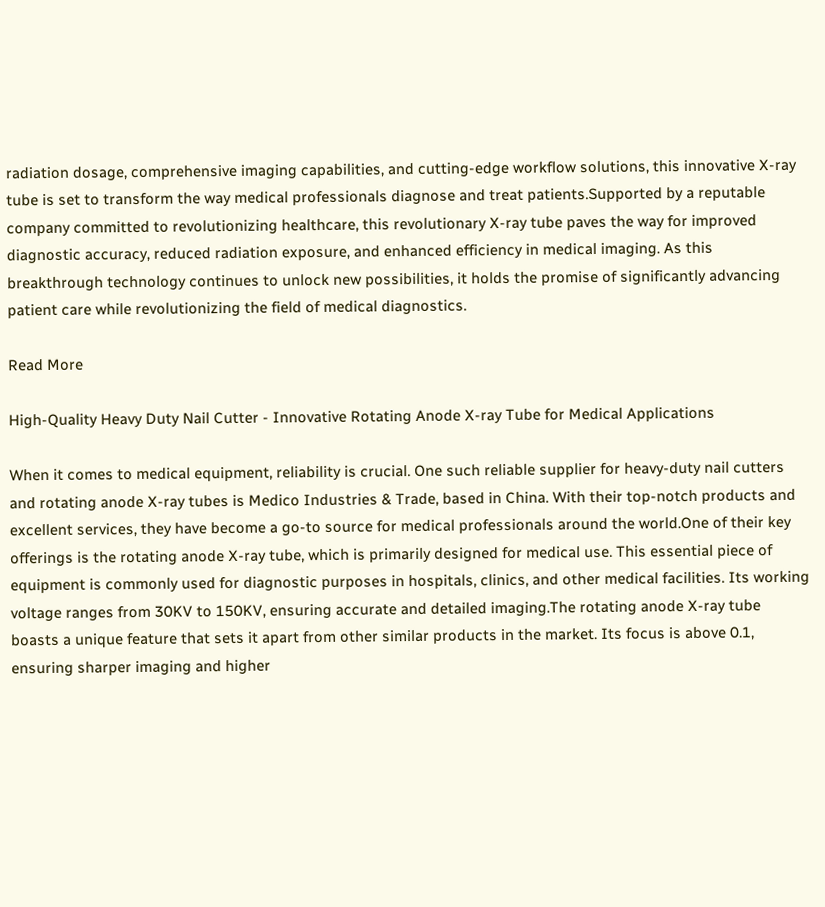radiation dosage, comprehensive imaging capabilities, and cutting-edge workflow solutions, this innovative X-ray tube is set to transform the way medical professionals diagnose and treat patients.Supported by a reputable company committed to revolutionizing healthcare, this revolutionary X-ray tube paves the way for improved diagnostic accuracy, reduced radiation exposure, and enhanced efficiency in medical imaging. As this breakthrough technology continues to unlock new possibilities, it holds the promise of significantly advancing patient care while revolutionizing the field of medical diagnostics.

Read More

High-Quality Heavy Duty Nail Cutter - Innovative Rotating Anode X-ray Tube for Medical Applications

When it comes to medical equipment, reliability is crucial. One such reliable supplier for heavy-duty nail cutters and rotating anode X-ray tubes is Medico Industries & Trade, based in China. With their top-notch products and excellent services, they have become a go-to source for medical professionals around the world.One of their key offerings is the rotating anode X-ray tube, which is primarily designed for medical use. This essential piece of equipment is commonly used for diagnostic purposes in hospitals, clinics, and other medical facilities. Its working voltage ranges from 30KV to 150KV, ensuring accurate and detailed imaging.The rotating anode X-ray tube boasts a unique feature that sets it apart from other similar products in the market. Its focus is above 0.1, ensuring sharper imaging and higher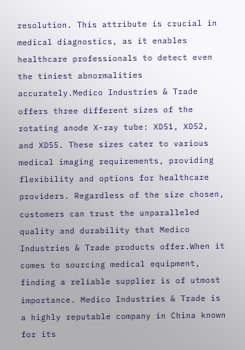resolution. This attribute is crucial in medical diagnostics, as it enables healthcare professionals to detect even the tiniest abnormalities accurately.Medico Industries & Trade offers three different sizes of the rotating anode X-ray tube: XD51, XD52, and XD55. These sizes cater to various medical imaging requirements, providing flexibility and options for healthcare providers. Regardless of the size chosen, customers can trust the unparalleled quality and durability that Medico Industries & Trade products offer.When it comes to sourcing medical equipment, finding a reliable supplier is of utmost importance. Medico Industries & Trade is a highly reputable company in China known for its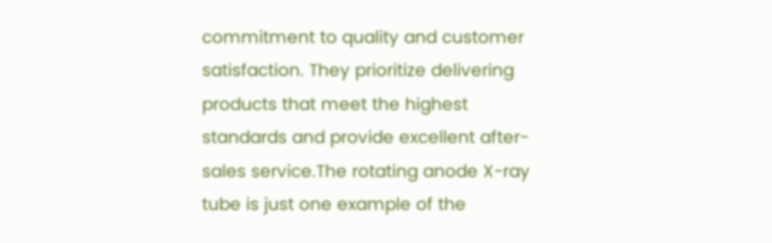commitment to quality and customer satisfaction. They prioritize delivering products that meet the highest standards and provide excellent after-sales service.The rotating anode X-ray tube is just one example of the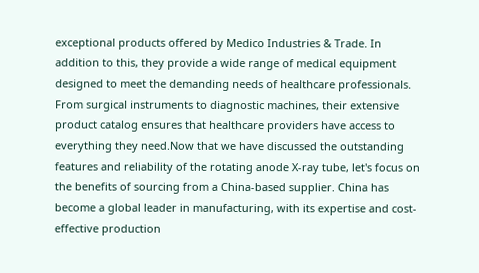exceptional products offered by Medico Industries & Trade. In addition to this, they provide a wide range of medical equipment designed to meet the demanding needs of healthcare professionals. From surgical instruments to diagnostic machines, their extensive product catalog ensures that healthcare providers have access to everything they need.Now that we have discussed the outstanding features and reliability of the rotating anode X-ray tube, let's focus on the benefits of sourcing from a China-based supplier. China has become a global leader in manufacturing, with its expertise and cost-effective production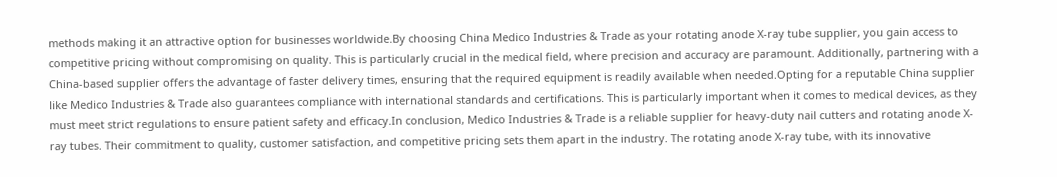methods making it an attractive option for businesses worldwide.By choosing China Medico Industries & Trade as your rotating anode X-ray tube supplier, you gain access to competitive pricing without compromising on quality. This is particularly crucial in the medical field, where precision and accuracy are paramount. Additionally, partnering with a China-based supplier offers the advantage of faster delivery times, ensuring that the required equipment is readily available when needed.Opting for a reputable China supplier like Medico Industries & Trade also guarantees compliance with international standards and certifications. This is particularly important when it comes to medical devices, as they must meet strict regulations to ensure patient safety and efficacy.In conclusion, Medico Industries & Trade is a reliable supplier for heavy-duty nail cutters and rotating anode X-ray tubes. Their commitment to quality, customer satisfaction, and competitive pricing sets them apart in the industry. The rotating anode X-ray tube, with its innovative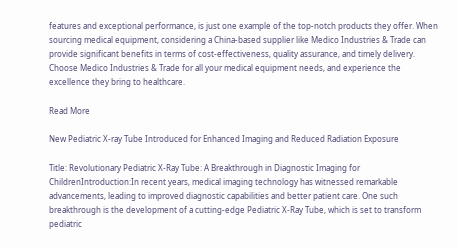features and exceptional performance, is just one example of the top-notch products they offer. When sourcing medical equipment, considering a China-based supplier like Medico Industries & Trade can provide significant benefits in terms of cost-effectiveness, quality assurance, and timely delivery. Choose Medico Industries & Trade for all your medical equipment needs, and experience the excellence they bring to healthcare.

Read More

New Pediatric X-ray Tube Introduced for Enhanced Imaging and Reduced Radiation Exposure

Title: Revolutionary Pediatric X-Ray Tube: A Breakthrough in Diagnostic Imaging for ChildrenIntroduction:In recent years, medical imaging technology has witnessed remarkable advancements, leading to improved diagnostic capabilities and better patient care. One such breakthrough is the development of a cutting-edge Pediatric X-Ray Tube, which is set to transform pediatric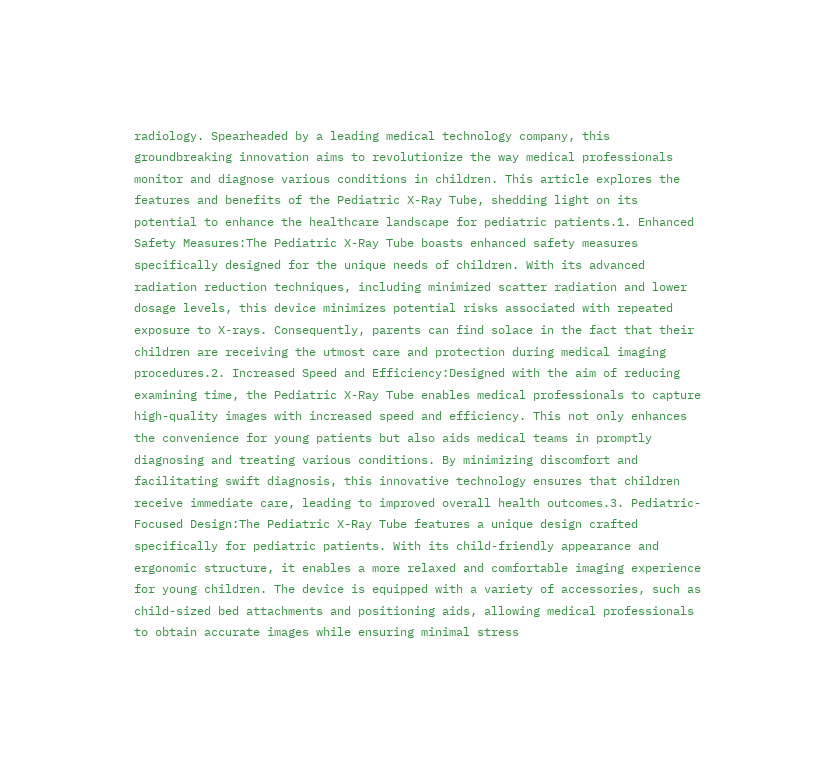radiology. Spearheaded by a leading medical technology company, this groundbreaking innovation aims to revolutionize the way medical professionals monitor and diagnose various conditions in children. This article explores the features and benefits of the Pediatric X-Ray Tube, shedding light on its potential to enhance the healthcare landscape for pediatric patients.1. Enhanced Safety Measures:The Pediatric X-Ray Tube boasts enhanced safety measures specifically designed for the unique needs of children. With its advanced radiation reduction techniques, including minimized scatter radiation and lower dosage levels, this device minimizes potential risks associated with repeated exposure to X-rays. Consequently, parents can find solace in the fact that their children are receiving the utmost care and protection during medical imaging procedures.2. Increased Speed and Efficiency:Designed with the aim of reducing examining time, the Pediatric X-Ray Tube enables medical professionals to capture high-quality images with increased speed and efficiency. This not only enhances the convenience for young patients but also aids medical teams in promptly diagnosing and treating various conditions. By minimizing discomfort and facilitating swift diagnosis, this innovative technology ensures that children receive immediate care, leading to improved overall health outcomes.3. Pediatric-Focused Design:The Pediatric X-Ray Tube features a unique design crafted specifically for pediatric patients. With its child-friendly appearance and ergonomic structure, it enables a more relaxed and comfortable imaging experience for young children. The device is equipped with a variety of accessories, such as child-sized bed attachments and positioning aids, allowing medical professionals to obtain accurate images while ensuring minimal stress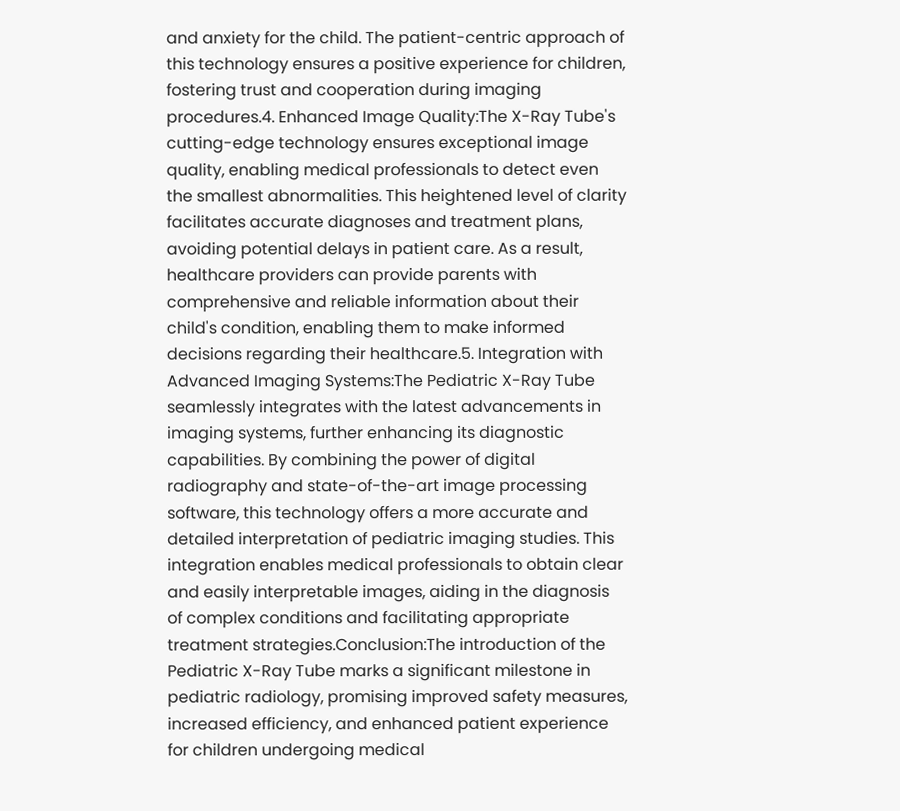and anxiety for the child. The patient-centric approach of this technology ensures a positive experience for children, fostering trust and cooperation during imaging procedures.4. Enhanced Image Quality:The X-Ray Tube's cutting-edge technology ensures exceptional image quality, enabling medical professionals to detect even the smallest abnormalities. This heightened level of clarity facilitates accurate diagnoses and treatment plans, avoiding potential delays in patient care. As a result, healthcare providers can provide parents with comprehensive and reliable information about their child's condition, enabling them to make informed decisions regarding their healthcare.5. Integration with Advanced Imaging Systems:The Pediatric X-Ray Tube seamlessly integrates with the latest advancements in imaging systems, further enhancing its diagnostic capabilities. By combining the power of digital radiography and state-of-the-art image processing software, this technology offers a more accurate and detailed interpretation of pediatric imaging studies. This integration enables medical professionals to obtain clear and easily interpretable images, aiding in the diagnosis of complex conditions and facilitating appropriate treatment strategies.Conclusion:The introduction of the Pediatric X-Ray Tube marks a significant milestone in pediatric radiology, promising improved safety measures, increased efficiency, and enhanced patient experience for children undergoing medical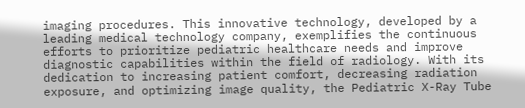imaging procedures. This innovative technology, developed by a leading medical technology company, exemplifies the continuous efforts to prioritize pediatric healthcare needs and improve diagnostic capabilities within the field of radiology. With its dedication to increasing patient comfort, decreasing radiation exposure, and optimizing image quality, the Pediatric X-Ray Tube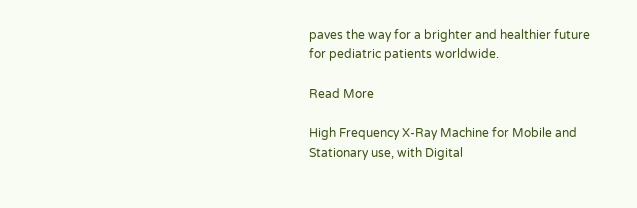paves the way for a brighter and healthier future for pediatric patients worldwide.

Read More

High Frequency X-Ray Machine for Mobile and Stationary use, with Digital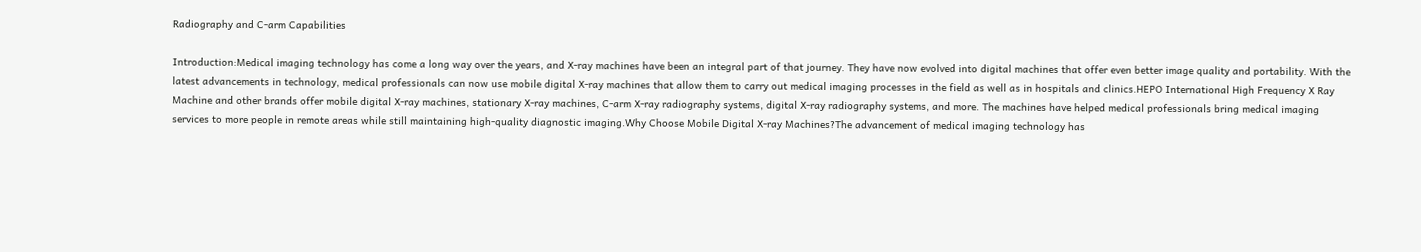Radiography and C-arm Capabilities

Introduction:Medical imaging technology has come a long way over the years, and X-ray machines have been an integral part of that journey. They have now evolved into digital machines that offer even better image quality and portability. With the latest advancements in technology, medical professionals can now use mobile digital X-ray machines that allow them to carry out medical imaging processes in the field as well as in hospitals and clinics.HEPO International High Frequency X Ray Machine and other brands offer mobile digital X-ray machines, stationary X-ray machines, C-arm X-ray radiography systems, digital X-ray radiography systems, and more. The machines have helped medical professionals bring medical imaging services to more people in remote areas while still maintaining high-quality diagnostic imaging.Why Choose Mobile Digital X-ray Machines?The advancement of medical imaging technology has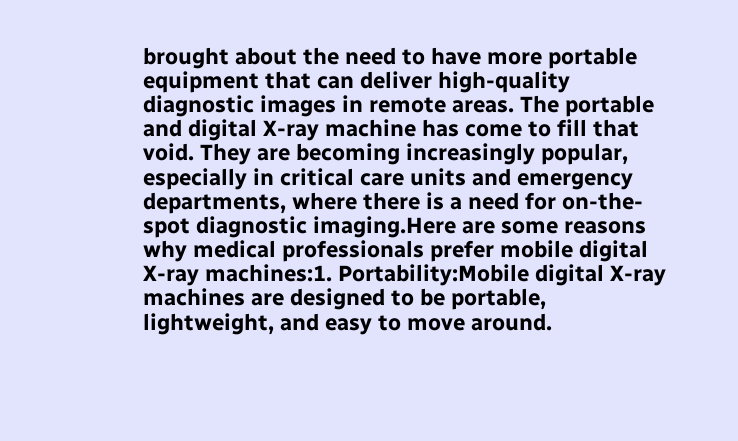brought about the need to have more portable equipment that can deliver high-quality diagnostic images in remote areas. The portable and digital X-ray machine has come to fill that void. They are becoming increasingly popular, especially in critical care units and emergency departments, where there is a need for on-the-spot diagnostic imaging.Here are some reasons why medical professionals prefer mobile digital X-ray machines:1. Portability:Mobile digital X-ray machines are designed to be portable, lightweight, and easy to move around.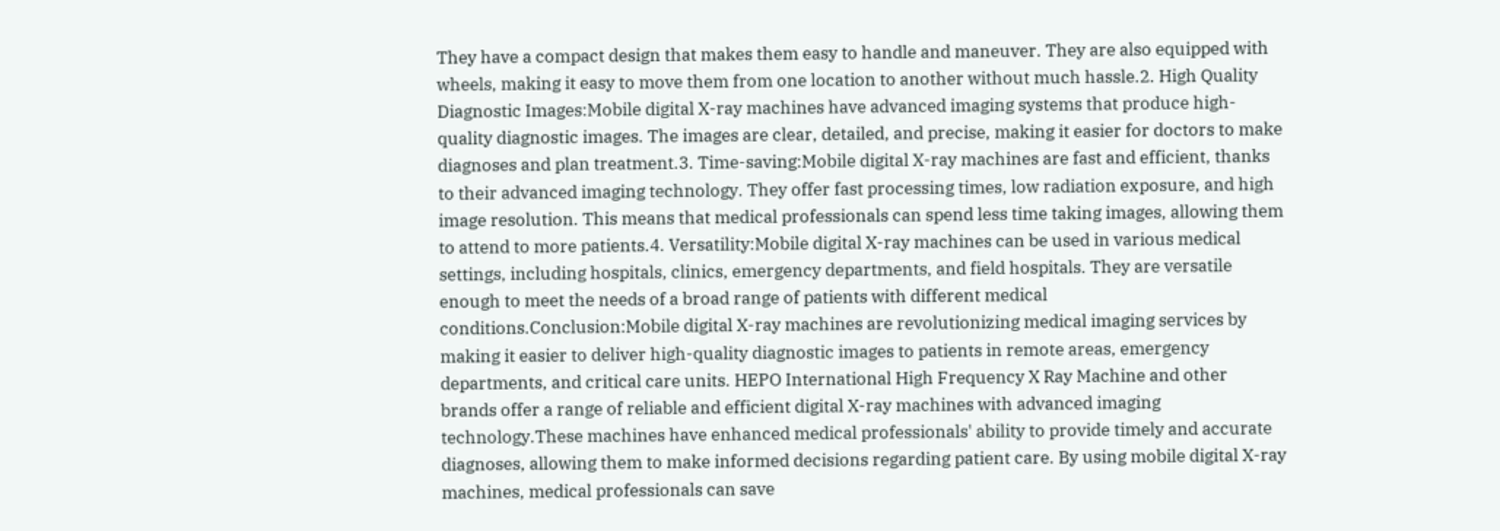They have a compact design that makes them easy to handle and maneuver. They are also equipped with wheels, making it easy to move them from one location to another without much hassle.2. High Quality Diagnostic Images:Mobile digital X-ray machines have advanced imaging systems that produce high-quality diagnostic images. The images are clear, detailed, and precise, making it easier for doctors to make diagnoses and plan treatment.3. Time-saving:Mobile digital X-ray machines are fast and efficient, thanks to their advanced imaging technology. They offer fast processing times, low radiation exposure, and high image resolution. This means that medical professionals can spend less time taking images, allowing them to attend to more patients.4. Versatility:Mobile digital X-ray machines can be used in various medical settings, including hospitals, clinics, emergency departments, and field hospitals. They are versatile enough to meet the needs of a broad range of patients with different medical conditions.Conclusion:Mobile digital X-ray machines are revolutionizing medical imaging services by making it easier to deliver high-quality diagnostic images to patients in remote areas, emergency departments, and critical care units. HEPO International High Frequency X Ray Machine and other brands offer a range of reliable and efficient digital X-ray machines with advanced imaging technology.These machines have enhanced medical professionals' ability to provide timely and accurate diagnoses, allowing them to make informed decisions regarding patient care. By using mobile digital X-ray machines, medical professionals can save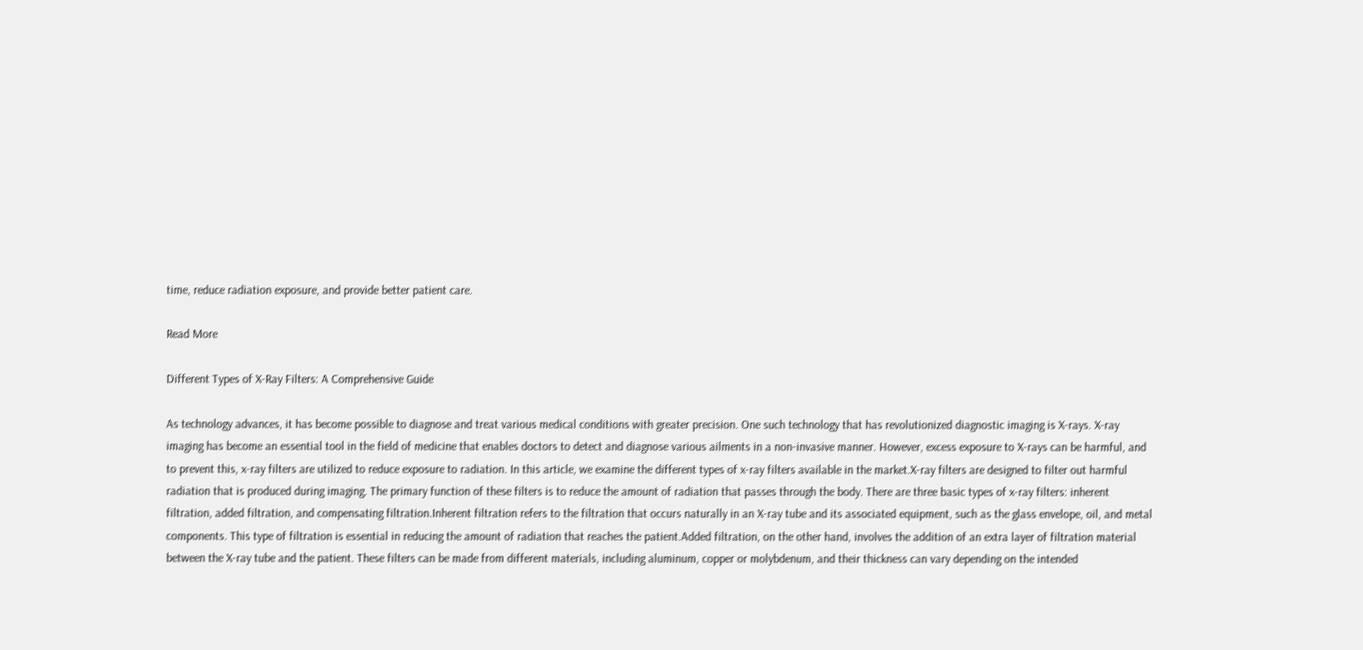time, reduce radiation exposure, and provide better patient care.

Read More

Different Types of X-Ray Filters: A Comprehensive Guide

As technology advances, it has become possible to diagnose and treat various medical conditions with greater precision. One such technology that has revolutionized diagnostic imaging is X-rays. X-ray imaging has become an essential tool in the field of medicine that enables doctors to detect and diagnose various ailments in a non-invasive manner. However, excess exposure to X-rays can be harmful, and to prevent this, x-ray filters are utilized to reduce exposure to radiation. In this article, we examine the different types of x-ray filters available in the market.X-ray filters are designed to filter out harmful radiation that is produced during imaging. The primary function of these filters is to reduce the amount of radiation that passes through the body. There are three basic types of x-ray filters: inherent filtration, added filtration, and compensating filtration.Inherent filtration refers to the filtration that occurs naturally in an X-ray tube and its associated equipment, such as the glass envelope, oil, and metal components. This type of filtration is essential in reducing the amount of radiation that reaches the patient.Added filtration, on the other hand, involves the addition of an extra layer of filtration material between the X-ray tube and the patient. These filters can be made from different materials, including aluminum, copper or molybdenum, and their thickness can vary depending on the intended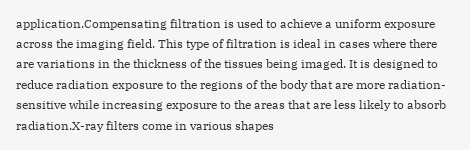application.Compensating filtration is used to achieve a uniform exposure across the imaging field. This type of filtration is ideal in cases where there are variations in the thickness of the tissues being imaged. It is designed to reduce radiation exposure to the regions of the body that are more radiation-sensitive while increasing exposure to the areas that are less likely to absorb radiation.X-ray filters come in various shapes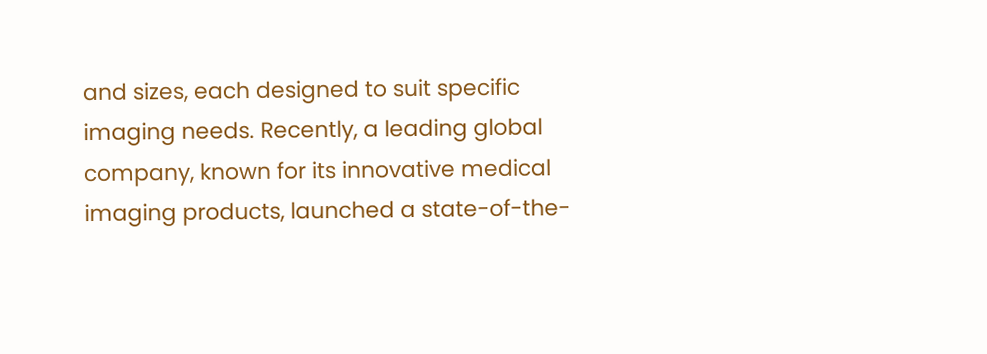and sizes, each designed to suit specific imaging needs. Recently, a leading global company, known for its innovative medical imaging products, launched a state-of-the-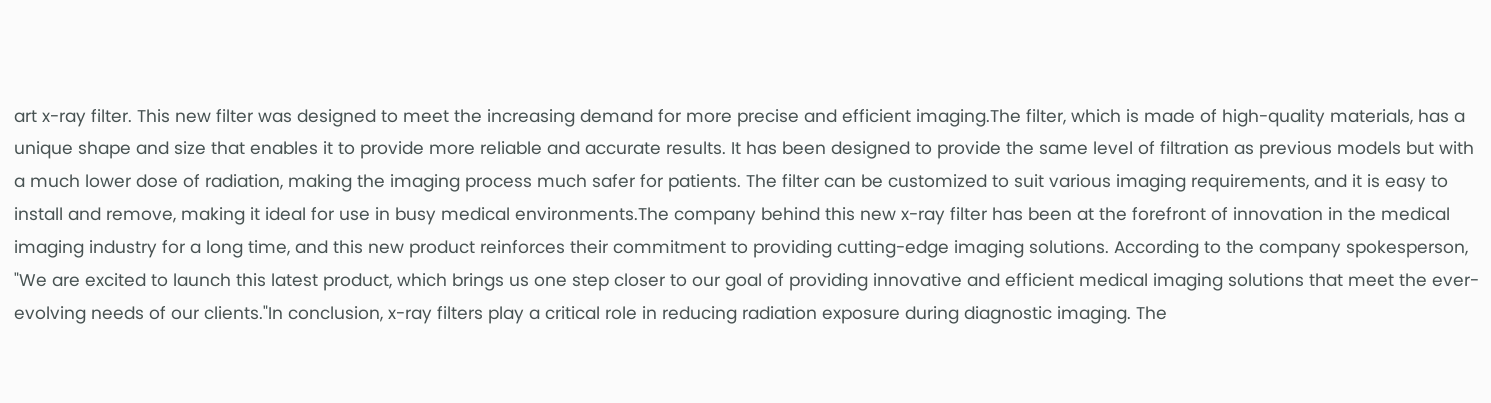art x-ray filter. This new filter was designed to meet the increasing demand for more precise and efficient imaging.The filter, which is made of high-quality materials, has a unique shape and size that enables it to provide more reliable and accurate results. It has been designed to provide the same level of filtration as previous models but with a much lower dose of radiation, making the imaging process much safer for patients. The filter can be customized to suit various imaging requirements, and it is easy to install and remove, making it ideal for use in busy medical environments.The company behind this new x-ray filter has been at the forefront of innovation in the medical imaging industry for a long time, and this new product reinforces their commitment to providing cutting-edge imaging solutions. According to the company spokesperson, "We are excited to launch this latest product, which brings us one step closer to our goal of providing innovative and efficient medical imaging solutions that meet the ever-evolving needs of our clients."In conclusion, x-ray filters play a critical role in reducing radiation exposure during diagnostic imaging. The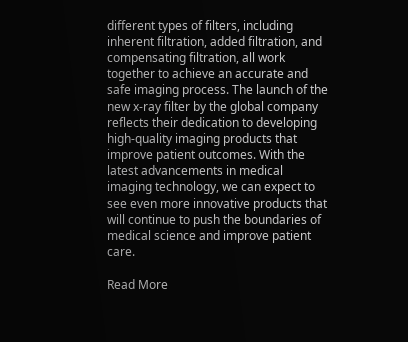different types of filters, including inherent filtration, added filtration, and compensating filtration, all work together to achieve an accurate and safe imaging process. The launch of the new x-ray filter by the global company reflects their dedication to developing high-quality imaging products that improve patient outcomes. With the latest advancements in medical imaging technology, we can expect to see even more innovative products that will continue to push the boundaries of medical science and improve patient care.

Read More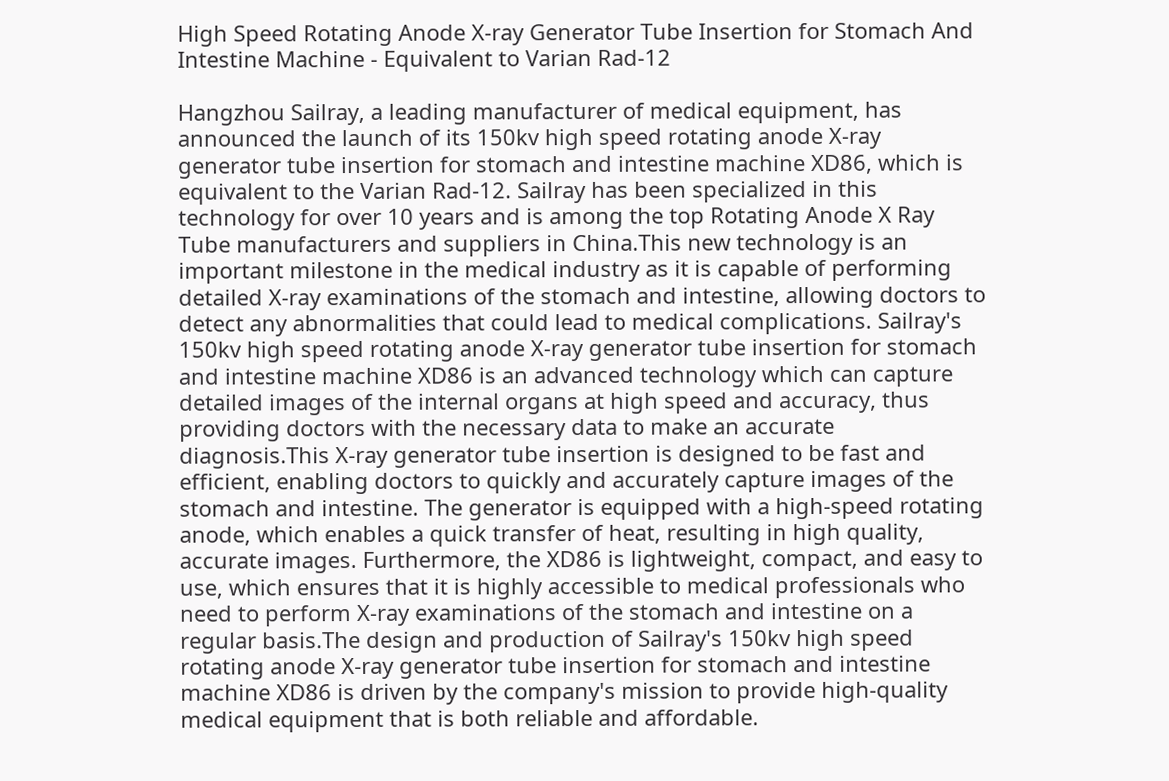High Speed Rotating Anode X-ray Generator Tube Insertion for Stomach And Intestine Machine - Equivalent to Varian Rad-12

Hangzhou Sailray, a leading manufacturer of medical equipment, has announced the launch of its 150kv high speed rotating anode X-ray generator tube insertion for stomach and intestine machine XD86, which is equivalent to the Varian Rad-12. Sailray has been specialized in this technology for over 10 years and is among the top Rotating Anode X Ray Tube manufacturers and suppliers in China.This new technology is an important milestone in the medical industry as it is capable of performing detailed X-ray examinations of the stomach and intestine, allowing doctors to detect any abnormalities that could lead to medical complications. Sailray's 150kv high speed rotating anode X-ray generator tube insertion for stomach and intestine machine XD86 is an advanced technology which can capture detailed images of the internal organs at high speed and accuracy, thus providing doctors with the necessary data to make an accurate diagnosis.This X-ray generator tube insertion is designed to be fast and efficient, enabling doctors to quickly and accurately capture images of the stomach and intestine. The generator is equipped with a high-speed rotating anode, which enables a quick transfer of heat, resulting in high quality, accurate images. Furthermore, the XD86 is lightweight, compact, and easy to use, which ensures that it is highly accessible to medical professionals who need to perform X-ray examinations of the stomach and intestine on a regular basis.The design and production of Sailray's 150kv high speed rotating anode X-ray generator tube insertion for stomach and intestine machine XD86 is driven by the company's mission to provide high-quality medical equipment that is both reliable and affordable.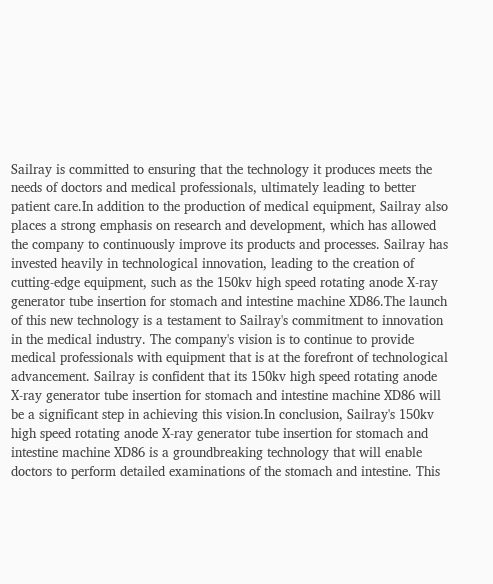Sailray is committed to ensuring that the technology it produces meets the needs of doctors and medical professionals, ultimately leading to better patient care.In addition to the production of medical equipment, Sailray also places a strong emphasis on research and development, which has allowed the company to continuously improve its products and processes. Sailray has invested heavily in technological innovation, leading to the creation of cutting-edge equipment, such as the 150kv high speed rotating anode X-ray generator tube insertion for stomach and intestine machine XD86.The launch of this new technology is a testament to Sailray's commitment to innovation in the medical industry. The company's vision is to continue to provide medical professionals with equipment that is at the forefront of technological advancement. Sailray is confident that its 150kv high speed rotating anode X-ray generator tube insertion for stomach and intestine machine XD86 will be a significant step in achieving this vision.In conclusion, Sailray's 150kv high speed rotating anode X-ray generator tube insertion for stomach and intestine machine XD86 is a groundbreaking technology that will enable doctors to perform detailed examinations of the stomach and intestine. This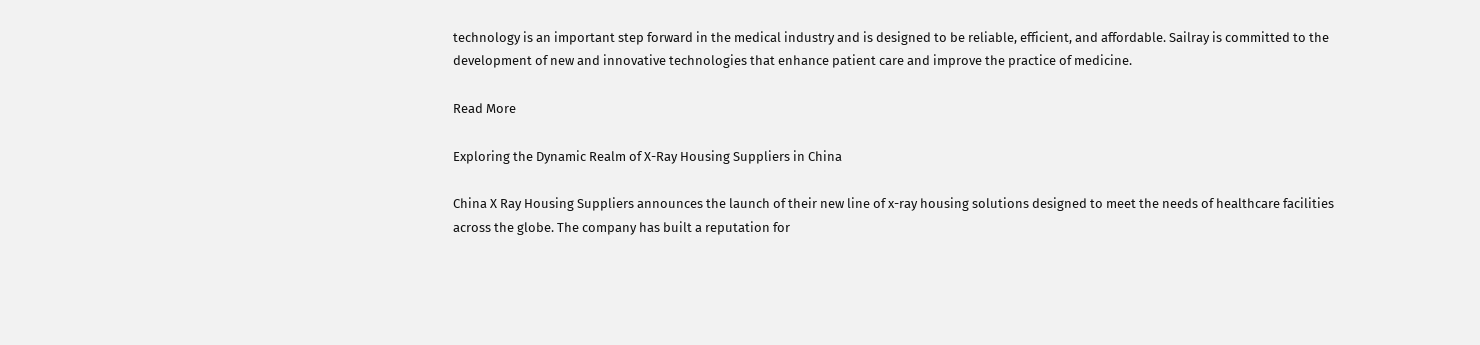technology is an important step forward in the medical industry and is designed to be reliable, efficient, and affordable. Sailray is committed to the development of new and innovative technologies that enhance patient care and improve the practice of medicine.

Read More

Exploring the Dynamic Realm of X-Ray Housing Suppliers in China

China X Ray Housing Suppliers announces the launch of their new line of x-ray housing solutions designed to meet the needs of healthcare facilities across the globe. The company has built a reputation for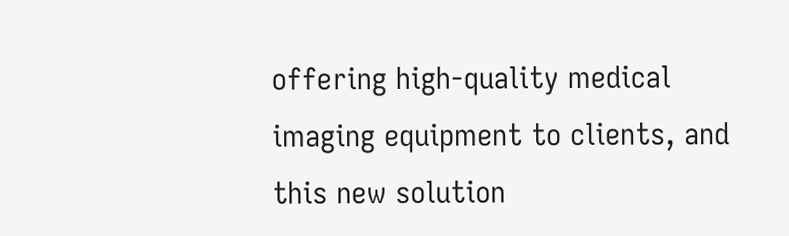offering high-quality medical imaging equipment to clients, and this new solution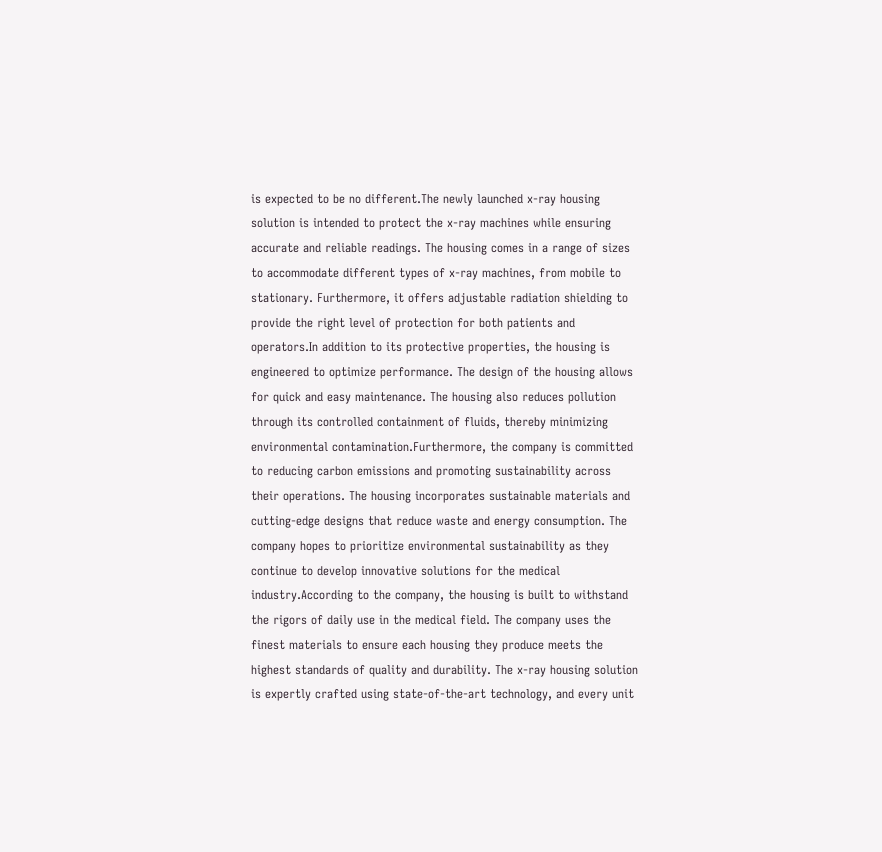is expected to be no different.The newly launched x-ray housing solution is intended to protect the x-ray machines while ensuring accurate and reliable readings. The housing comes in a range of sizes to accommodate different types of x-ray machines, from mobile to stationary. Furthermore, it offers adjustable radiation shielding to provide the right level of protection for both patients and operators.In addition to its protective properties, the housing is engineered to optimize performance. The design of the housing allows for quick and easy maintenance. The housing also reduces pollution through its controlled containment of fluids, thereby minimizing environmental contamination.Furthermore, the company is committed to reducing carbon emissions and promoting sustainability across their operations. The housing incorporates sustainable materials and cutting-edge designs that reduce waste and energy consumption. The company hopes to prioritize environmental sustainability as they continue to develop innovative solutions for the medical industry.According to the company, the housing is built to withstand the rigors of daily use in the medical field. The company uses the finest materials to ensure each housing they produce meets the highest standards of quality and durability. The x-ray housing solution is expertly crafted using state-of-the-art technology, and every unit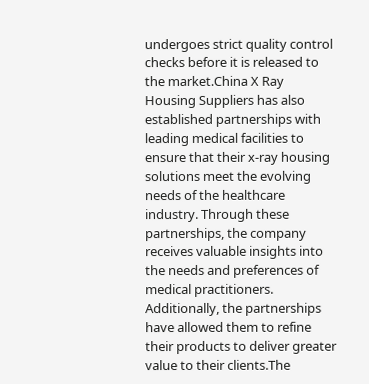undergoes strict quality control checks before it is released to the market.China X Ray Housing Suppliers has also established partnerships with leading medical facilities to ensure that their x-ray housing solutions meet the evolving needs of the healthcare industry. Through these partnerships, the company receives valuable insights into the needs and preferences of medical practitioners. Additionally, the partnerships have allowed them to refine their products to deliver greater value to their clients.The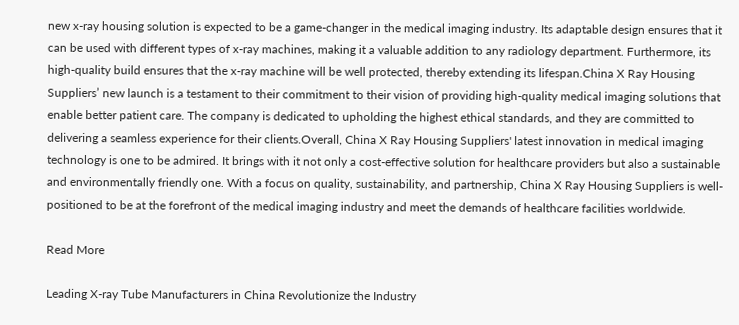new x-ray housing solution is expected to be a game-changer in the medical imaging industry. Its adaptable design ensures that it can be used with different types of x-ray machines, making it a valuable addition to any radiology department. Furthermore, its high-quality build ensures that the x-ray machine will be well protected, thereby extending its lifespan.China X Ray Housing Suppliers’ new launch is a testament to their commitment to their vision of providing high-quality medical imaging solutions that enable better patient care. The company is dedicated to upholding the highest ethical standards, and they are committed to delivering a seamless experience for their clients.Overall, China X Ray Housing Suppliers' latest innovation in medical imaging technology is one to be admired. It brings with it not only a cost-effective solution for healthcare providers but also a sustainable and environmentally friendly one. With a focus on quality, sustainability, and partnership, China X Ray Housing Suppliers is well-positioned to be at the forefront of the medical imaging industry and meet the demands of healthcare facilities worldwide.

Read More

Leading X-ray Tube Manufacturers in China Revolutionize the Industry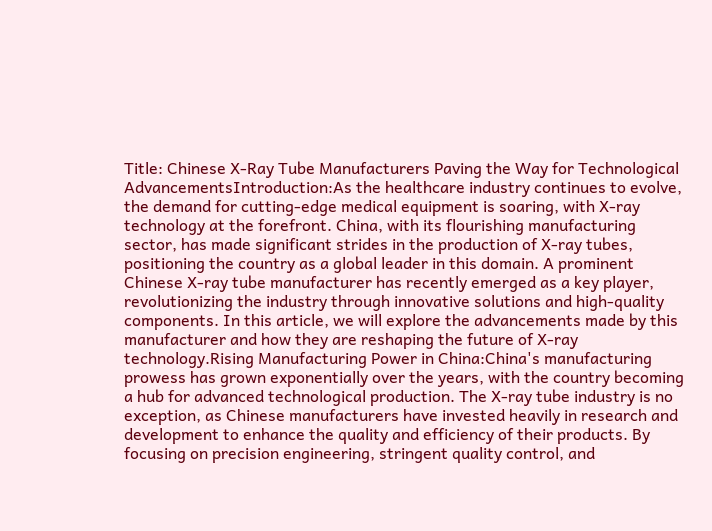Title: Chinese X-Ray Tube Manufacturers Paving the Way for Technological AdvancementsIntroduction:As the healthcare industry continues to evolve, the demand for cutting-edge medical equipment is soaring, with X-ray technology at the forefront. China, with its flourishing manufacturing sector, has made significant strides in the production of X-ray tubes, positioning the country as a global leader in this domain. A prominent Chinese X-ray tube manufacturer has recently emerged as a key player, revolutionizing the industry through innovative solutions and high-quality components. In this article, we will explore the advancements made by this manufacturer and how they are reshaping the future of X-ray technology.Rising Manufacturing Power in China:China's manufacturing prowess has grown exponentially over the years, with the country becoming a hub for advanced technological production. The X-ray tube industry is no exception, as Chinese manufacturers have invested heavily in research and development to enhance the quality and efficiency of their products. By focusing on precision engineering, stringent quality control, and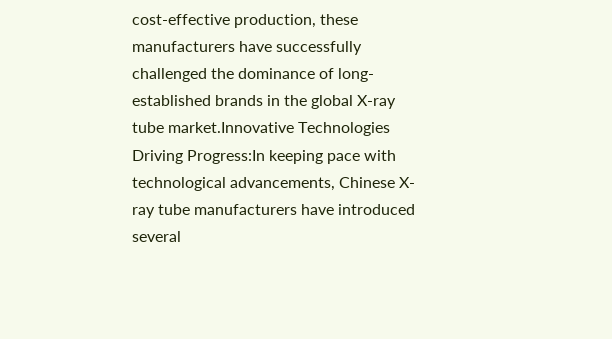cost-effective production, these manufacturers have successfully challenged the dominance of long-established brands in the global X-ray tube market.Innovative Technologies Driving Progress:In keeping pace with technological advancements, Chinese X-ray tube manufacturers have introduced several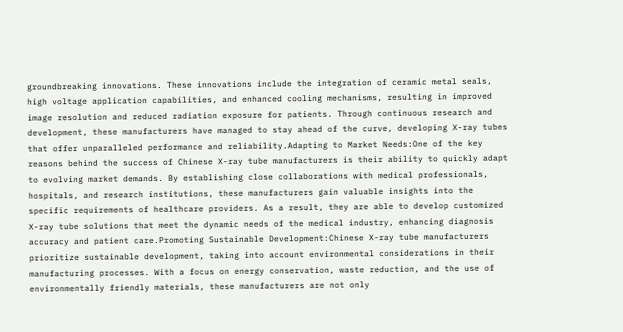groundbreaking innovations. These innovations include the integration of ceramic metal seals, high voltage application capabilities, and enhanced cooling mechanisms, resulting in improved image resolution and reduced radiation exposure for patients. Through continuous research and development, these manufacturers have managed to stay ahead of the curve, developing X-ray tubes that offer unparalleled performance and reliability.Adapting to Market Needs:One of the key reasons behind the success of Chinese X-ray tube manufacturers is their ability to quickly adapt to evolving market demands. By establishing close collaborations with medical professionals, hospitals, and research institutions, these manufacturers gain valuable insights into the specific requirements of healthcare providers. As a result, they are able to develop customized X-ray tube solutions that meet the dynamic needs of the medical industry, enhancing diagnosis accuracy and patient care.Promoting Sustainable Development:Chinese X-ray tube manufacturers prioritize sustainable development, taking into account environmental considerations in their manufacturing processes. With a focus on energy conservation, waste reduction, and the use of environmentally friendly materials, these manufacturers are not only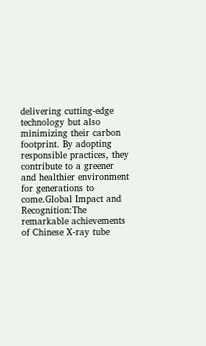delivering cutting-edge technology but also minimizing their carbon footprint. By adopting responsible practices, they contribute to a greener and healthier environment for generations to come.Global Impact and Recognition:The remarkable achievements of Chinese X-ray tube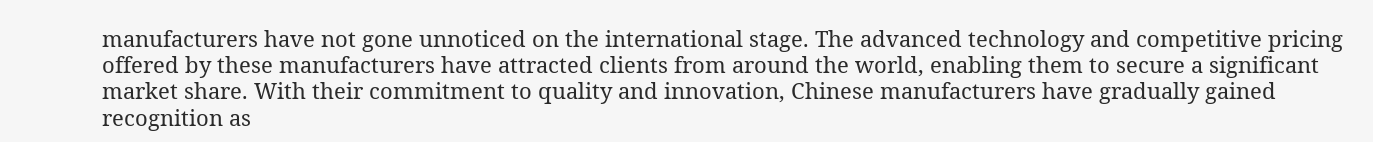manufacturers have not gone unnoticed on the international stage. The advanced technology and competitive pricing offered by these manufacturers have attracted clients from around the world, enabling them to secure a significant market share. With their commitment to quality and innovation, Chinese manufacturers have gradually gained recognition as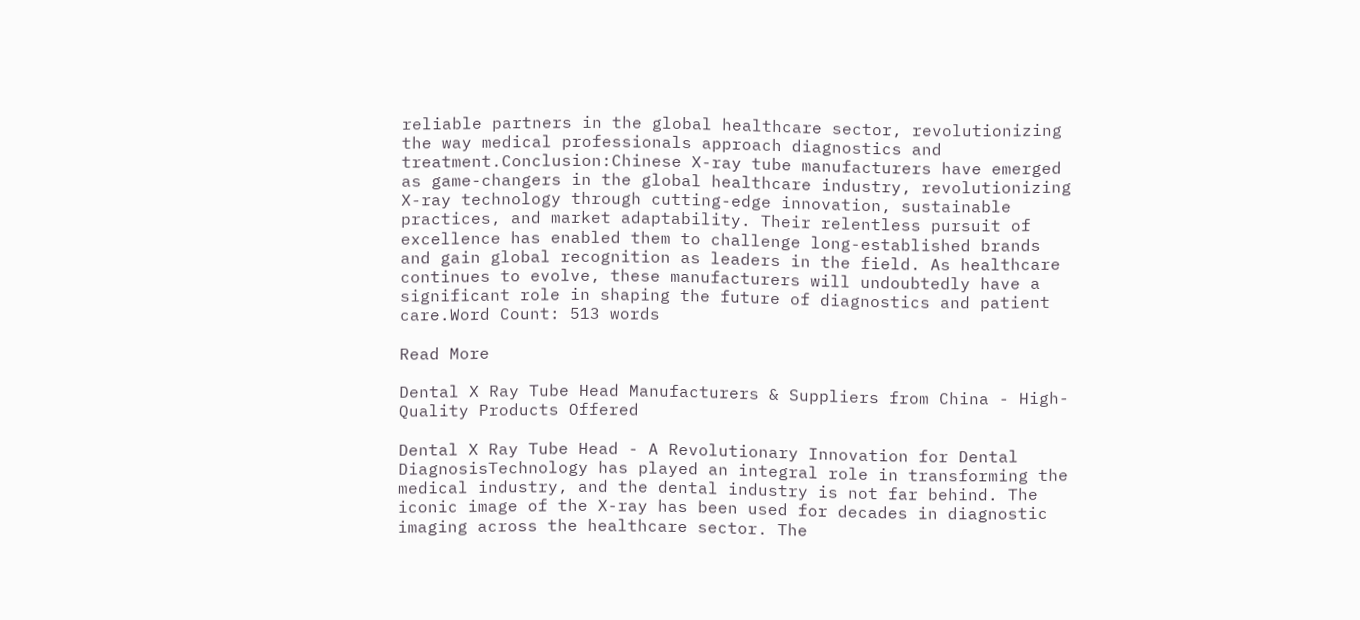reliable partners in the global healthcare sector, revolutionizing the way medical professionals approach diagnostics and treatment.Conclusion:Chinese X-ray tube manufacturers have emerged as game-changers in the global healthcare industry, revolutionizing X-ray technology through cutting-edge innovation, sustainable practices, and market adaptability. Their relentless pursuit of excellence has enabled them to challenge long-established brands and gain global recognition as leaders in the field. As healthcare continues to evolve, these manufacturers will undoubtedly have a significant role in shaping the future of diagnostics and patient care.Word Count: 513 words

Read More

Dental X Ray Tube Head Manufacturers & Suppliers from China - High-Quality Products Offered

Dental X Ray Tube Head - A Revolutionary Innovation for Dental DiagnosisTechnology has played an integral role in transforming the medical industry, and the dental industry is not far behind. The iconic image of the X-ray has been used for decades in diagnostic imaging across the healthcare sector. The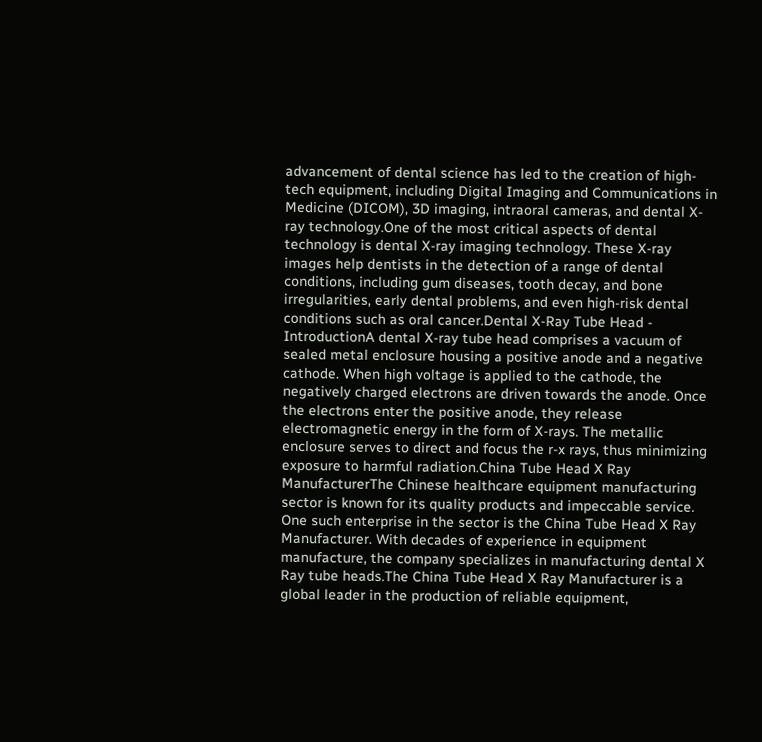advancement of dental science has led to the creation of high-tech equipment, including Digital Imaging and Communications in Medicine (DICOM), 3D imaging, intraoral cameras, and dental X-ray technology.One of the most critical aspects of dental technology is dental X-ray imaging technology. These X-ray images help dentists in the detection of a range of dental conditions, including gum diseases, tooth decay, and bone irregularities, early dental problems, and even high-risk dental conditions such as oral cancer.Dental X-Ray Tube Head - IntroductionA dental X-ray tube head comprises a vacuum of sealed metal enclosure housing a positive anode and a negative cathode. When high voltage is applied to the cathode, the negatively charged electrons are driven towards the anode. Once the electrons enter the positive anode, they release electromagnetic energy in the form of X-rays. The metallic enclosure serves to direct and focus the r-x rays, thus minimizing exposure to harmful radiation.China Tube Head X Ray ManufacturerThe Chinese healthcare equipment manufacturing sector is known for its quality products and impeccable service. One such enterprise in the sector is the China Tube Head X Ray Manufacturer. With decades of experience in equipment manufacture, the company specializes in manufacturing dental X Ray tube heads.The China Tube Head X Ray Manufacturer is a global leader in the production of reliable equipment,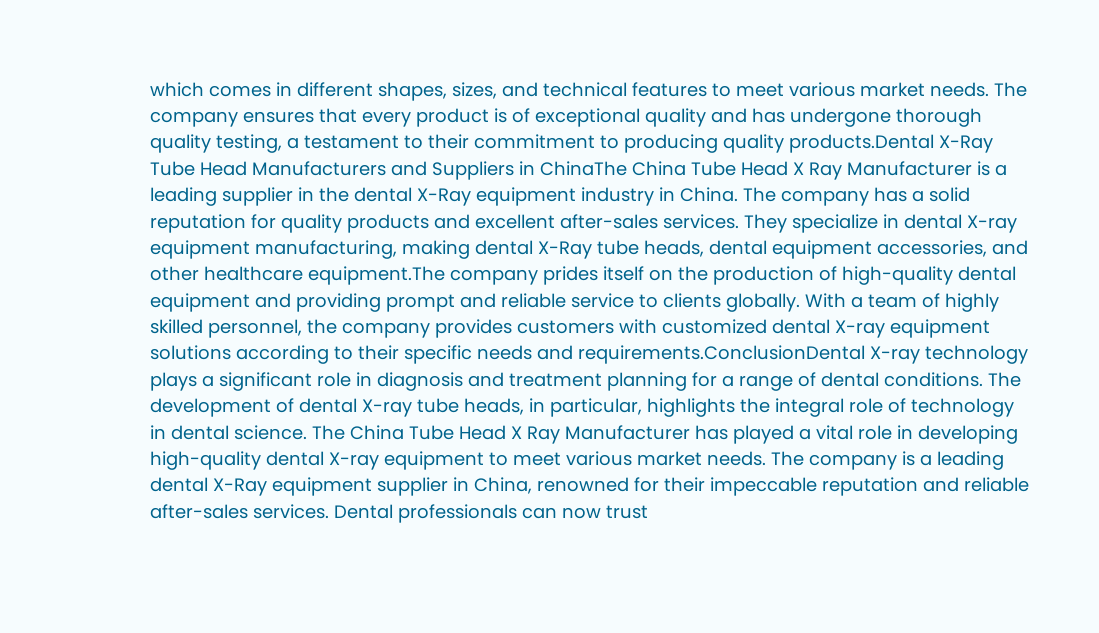which comes in different shapes, sizes, and technical features to meet various market needs. The company ensures that every product is of exceptional quality and has undergone thorough quality testing, a testament to their commitment to producing quality products.Dental X-Ray Tube Head Manufacturers and Suppliers in ChinaThe China Tube Head X Ray Manufacturer is a leading supplier in the dental X-Ray equipment industry in China. The company has a solid reputation for quality products and excellent after-sales services. They specialize in dental X-ray equipment manufacturing, making dental X-Ray tube heads, dental equipment accessories, and other healthcare equipment.The company prides itself on the production of high-quality dental equipment and providing prompt and reliable service to clients globally. With a team of highly skilled personnel, the company provides customers with customized dental X-ray equipment solutions according to their specific needs and requirements.ConclusionDental X-ray technology plays a significant role in diagnosis and treatment planning for a range of dental conditions. The development of dental X-ray tube heads, in particular, highlights the integral role of technology in dental science. The China Tube Head X Ray Manufacturer has played a vital role in developing high-quality dental X-ray equipment to meet various market needs. The company is a leading dental X-Ray equipment supplier in China, renowned for their impeccable reputation and reliable after-sales services. Dental professionals can now trust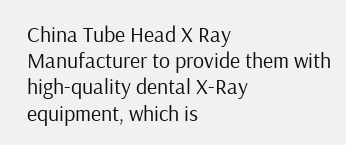China Tube Head X Ray Manufacturer to provide them with high-quality dental X-Ray equipment, which is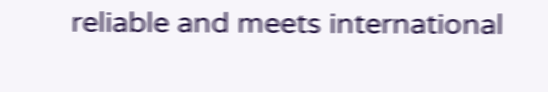reliable and meets international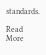standards.

Read More